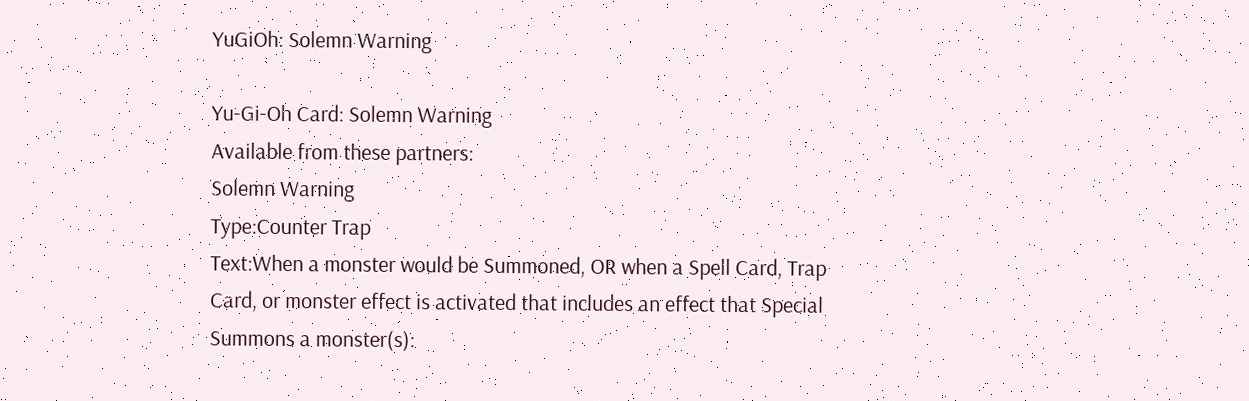YuGiOh: Solemn Warning

Yu-Gi-Oh Card: Solemn Warning
Available from these partners:
Solemn Warning
Type:Counter Trap
Text:When a monster would be Summoned, OR when a Spell Card, Trap Card, or monster effect is activated that includes an effect that Special Summons a monster(s):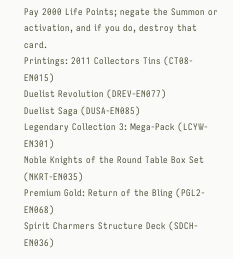Pay 2000 Life Points; negate the Summon or activation, and if you do, destroy that card.
Printings: 2011 Collectors Tins (CT08-EN015)
Duelist Revolution (DREV-EN077)
Duelist Saga (DUSA-EN085)
Legendary Collection 3: Mega-Pack (LCYW-EN301)
Noble Knights of the Round Table Box Set (NKRT-EN035)
Premium Gold: Return of the Bling (PGL2-EN068)
Spirit Charmers Structure Deck (SDCH-EN036)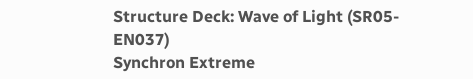Structure Deck: Wave of Light (SR05-EN037)
Synchron Extreme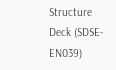Structure Deck (SDSE-EN039)